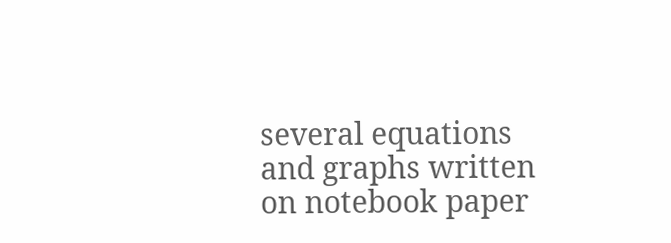several equations and graphs written on notebook paper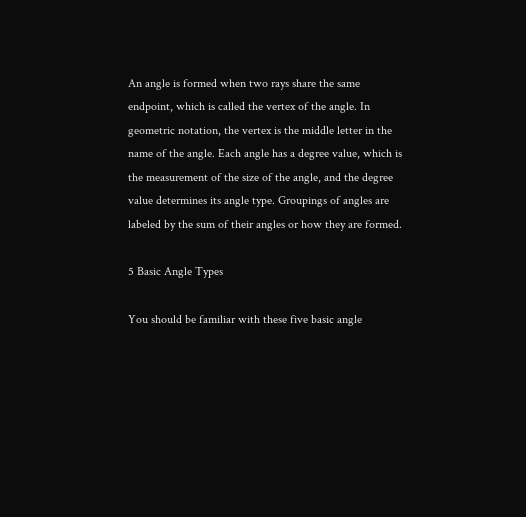An angle is formed when two rays share the same endpoint, which is called the vertex of the angle. In geometric notation, the vertex is the middle letter in the name of the angle. Each angle has a degree value, which is the measurement of the size of the angle, and the degree value determines its angle type. Groupings of angles are labeled by the sum of their angles or how they are formed.

5 Basic Angle Types

You should be familiar with these five basic angle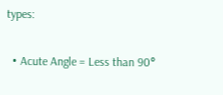types:

  • Acute Angle = Less than 90°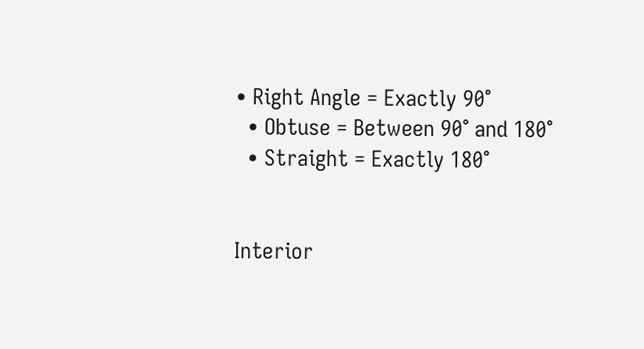• Right Angle = Exactly 90°
  • Obtuse = Between 90° and 180°
  • Straight = Exactly 180°


Interior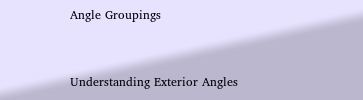Angle Groupings


Understanding Exterior Angles